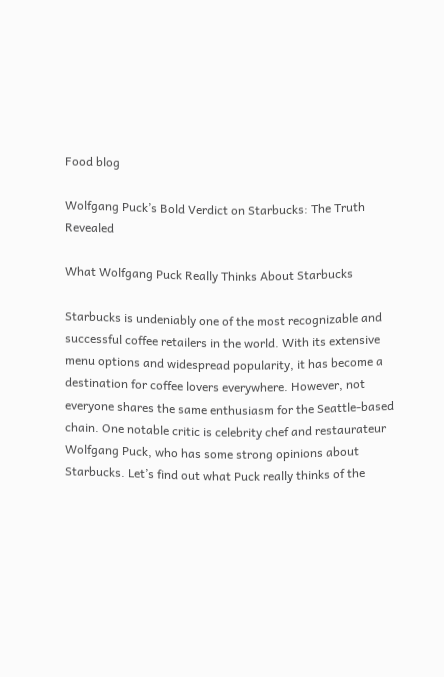Food blog

Wolfgang Puck’s Bold Verdict on Starbucks: The Truth Revealed

What Wolfgang Puck Really Thinks About Starbucks

Starbucks is undeniably one of the most recognizable and successful coffee retailers in the world. With its extensive menu options and widespread popularity, it has become a destination for coffee lovers everywhere. However, not everyone shares the same enthusiasm for the Seattle-based chain. One notable critic is celebrity chef and restaurateur Wolfgang Puck, who has some strong opinions about Starbucks. Let’s find out what Puck really thinks of the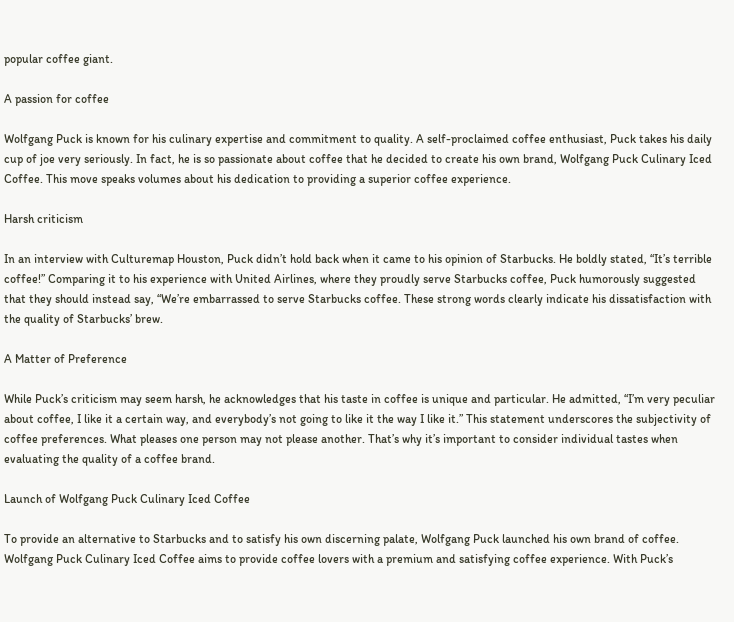popular coffee giant.

A passion for coffee

Wolfgang Puck is known for his culinary expertise and commitment to quality. A self-proclaimed coffee enthusiast, Puck takes his daily cup of joe very seriously. In fact, he is so passionate about coffee that he decided to create his own brand, Wolfgang Puck Culinary Iced Coffee. This move speaks volumes about his dedication to providing a superior coffee experience.

Harsh criticism

In an interview with Culturemap Houston, Puck didn’t hold back when it came to his opinion of Starbucks. He boldly stated, “It’s terrible coffee!” Comparing it to his experience with United Airlines, where they proudly serve Starbucks coffee, Puck humorously suggested that they should instead say, “We’re embarrassed to serve Starbucks coffee. These strong words clearly indicate his dissatisfaction with the quality of Starbucks’ brew.

A Matter of Preference

While Puck’s criticism may seem harsh, he acknowledges that his taste in coffee is unique and particular. He admitted, “I’m very peculiar about coffee, I like it a certain way, and everybody’s not going to like it the way I like it.” This statement underscores the subjectivity of coffee preferences. What pleases one person may not please another. That’s why it’s important to consider individual tastes when evaluating the quality of a coffee brand.

Launch of Wolfgang Puck Culinary Iced Coffee

To provide an alternative to Starbucks and to satisfy his own discerning palate, Wolfgang Puck launched his own brand of coffee. Wolfgang Puck Culinary Iced Coffee aims to provide coffee lovers with a premium and satisfying coffee experience. With Puck’s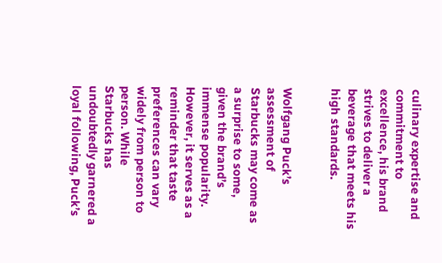culinary expertise and commitment to excellence, his brand strives to deliver a beverage that meets his high standards.


Wolfgang Puck’s assessment of Starbucks may come as a surprise to some, given the brand’s immense popularity. However, it serves as a reminder that taste preferences can vary widely from person to person. While Starbucks has undoubtedly garnered a loyal following, Puck’s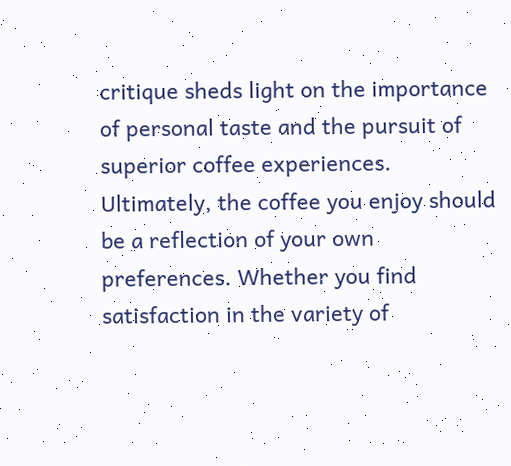critique sheds light on the importance of personal taste and the pursuit of superior coffee experiences.
Ultimately, the coffee you enjoy should be a reflection of your own preferences. Whether you find satisfaction in the variety of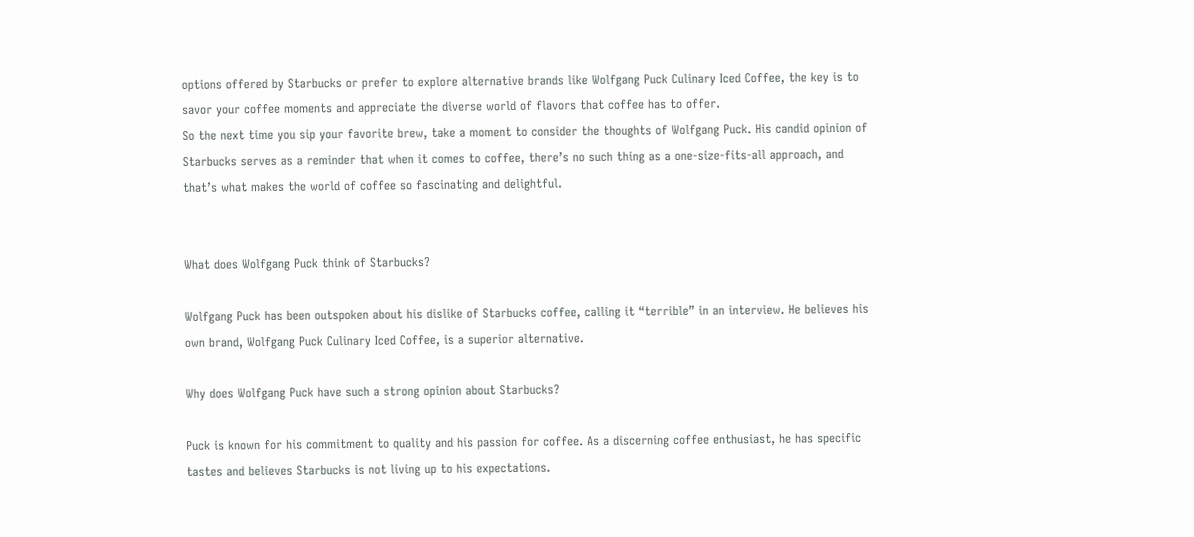options offered by Starbucks or prefer to explore alternative brands like Wolfgang Puck Culinary Iced Coffee, the key is to savor your coffee moments and appreciate the diverse world of flavors that coffee has to offer.
So the next time you sip your favorite brew, take a moment to consider the thoughts of Wolfgang Puck. His candid opinion of Starbucks serves as a reminder that when it comes to coffee, there’s no such thing as a one-size-fits-all approach, and that’s what makes the world of coffee so fascinating and delightful.


What does Wolfgang Puck think of Starbucks?

Wolfgang Puck has been outspoken about his dislike of Starbucks coffee, calling it “terrible” in an interview. He believes his own brand, Wolfgang Puck Culinary Iced Coffee, is a superior alternative.

Why does Wolfgang Puck have such a strong opinion about Starbucks?

Puck is known for his commitment to quality and his passion for coffee. As a discerning coffee enthusiast, he has specific tastes and believes Starbucks is not living up to his expectations.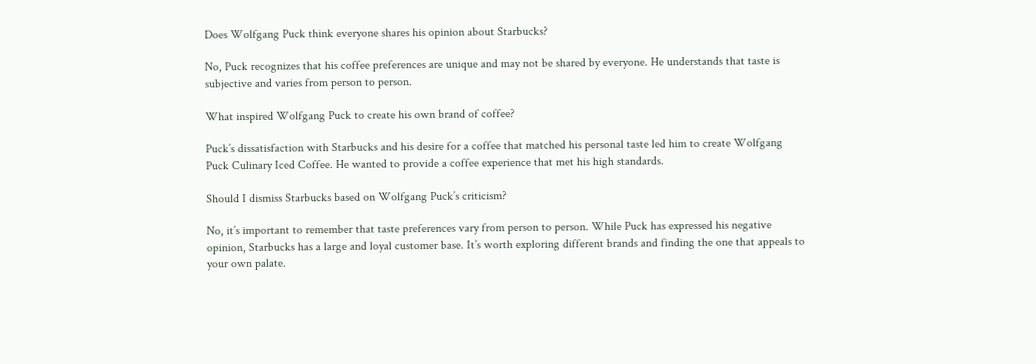Does Wolfgang Puck think everyone shares his opinion about Starbucks?

No, Puck recognizes that his coffee preferences are unique and may not be shared by everyone. He understands that taste is subjective and varies from person to person.

What inspired Wolfgang Puck to create his own brand of coffee?

Puck’s dissatisfaction with Starbucks and his desire for a coffee that matched his personal taste led him to create Wolfgang Puck Culinary Iced Coffee. He wanted to provide a coffee experience that met his high standards.

Should I dismiss Starbucks based on Wolfgang Puck’s criticism?

No, it’s important to remember that taste preferences vary from person to person. While Puck has expressed his negative opinion, Starbucks has a large and loyal customer base. It’s worth exploring different brands and finding the one that appeals to your own palate.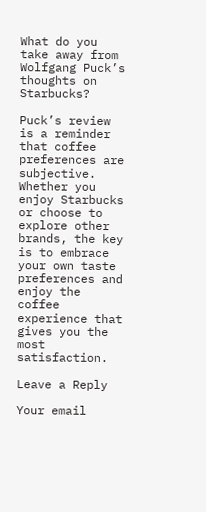What do you take away from Wolfgang Puck’s thoughts on Starbucks?

Puck’s review is a reminder that coffee preferences are subjective. Whether you enjoy Starbucks or choose to explore other brands, the key is to embrace your own taste preferences and enjoy the coffee experience that gives you the most satisfaction.

Leave a Reply

Your email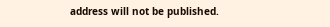address will not be published.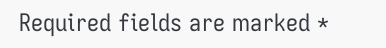Required fields are marked *